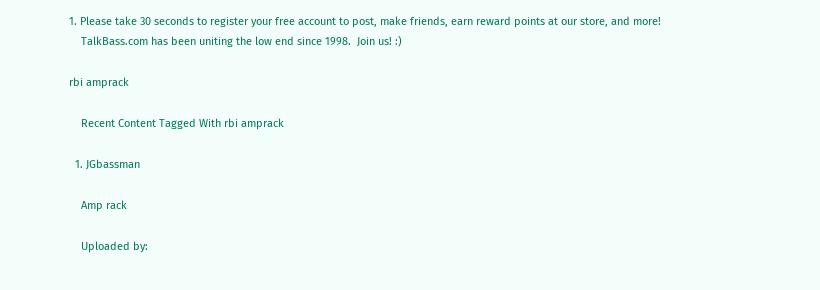1. Please take 30 seconds to register your free account to post, make friends, earn reward points at our store, and more!
    TalkBass.com has been uniting the low end since 1998.  Join us! :)

rbi amprack

    Recent Content Tagged With rbi amprack

  1. JGbassman

    Amp rack

    Uploaded by: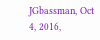JGbassman, Oct 4, 2016,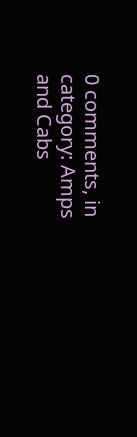0 comments, in category: Amps and Cabs